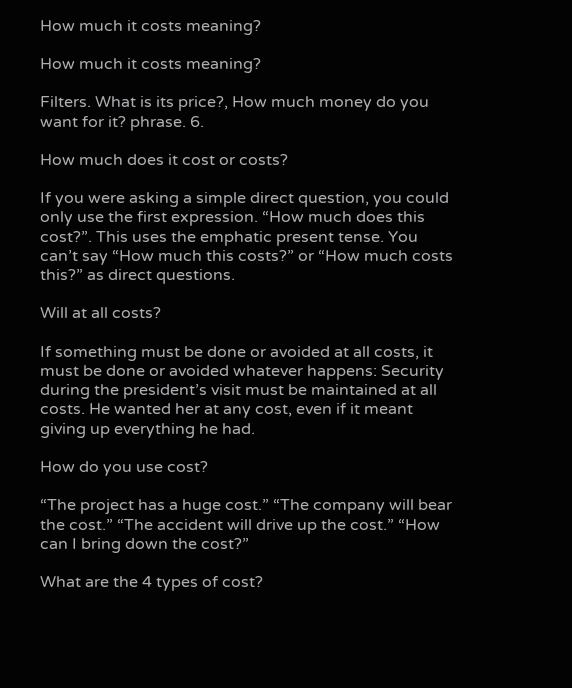How much it costs meaning?

How much it costs meaning?

Filters. What is its price?, How much money do you want for it? phrase. 6.

How much does it cost or costs?

If you were asking a simple direct question, you could only use the first expression. “How much does this cost?”. This uses the emphatic present tense. You can’t say “How much this costs?” or “How much costs this?” as direct questions.

Will at all costs?

If something must be done or avoided at all costs, it must be done or avoided whatever happens: Security during the president’s visit must be maintained at all costs. He wanted her at any cost, even if it meant giving up everything he had.

How do you use cost?

“The project has a huge cost.” “The company will bear the cost.” “The accident will drive up the cost.” “How can I bring down the cost?”

What are the 4 types of cost?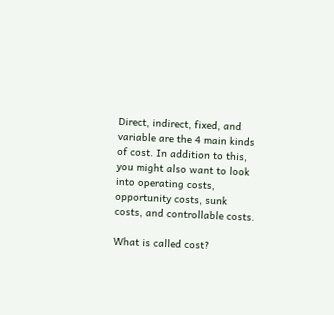Direct, indirect, fixed, and variable are the 4 main kinds of cost. In addition to this, you might also want to look into operating costs, opportunity costs, sunk costs, and controllable costs.

What is called cost?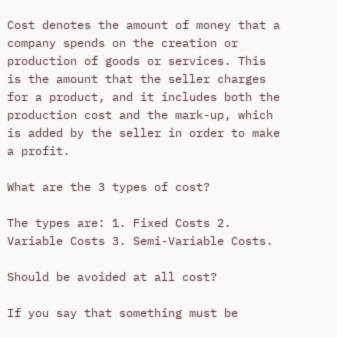Cost denotes the amount of money that a company spends on the creation or production of goods or services. This is the amount that the seller charges for a product, and it includes both the production cost and the mark-up, which is added by the seller in order to make a profit.

What are the 3 types of cost?

The types are: 1. Fixed Costs 2. Variable Costs 3. Semi-Variable Costs.

Should be avoided at all cost?

If you say that something must be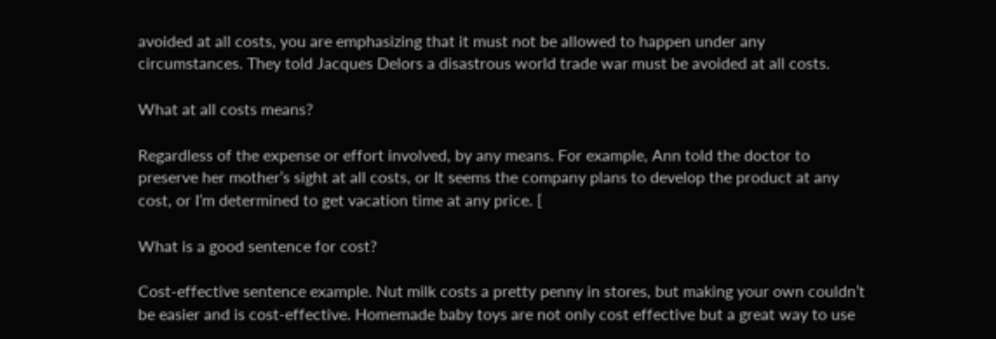avoided at all costs, you are emphasizing that it must not be allowed to happen under any circumstances. They told Jacques Delors a disastrous world trade war must be avoided at all costs.

What at all costs means?

Regardless of the expense or effort involved, by any means. For example, Ann told the doctor to preserve her mother’s sight at all costs, or It seems the company plans to develop the product at any cost, or I’m determined to get vacation time at any price. [

What is a good sentence for cost?

Cost-effective sentence example. Nut milk costs a pretty penny in stores, but making your own couldn’t be easier and is cost-effective. Homemade baby toys are not only cost effective but a great way to use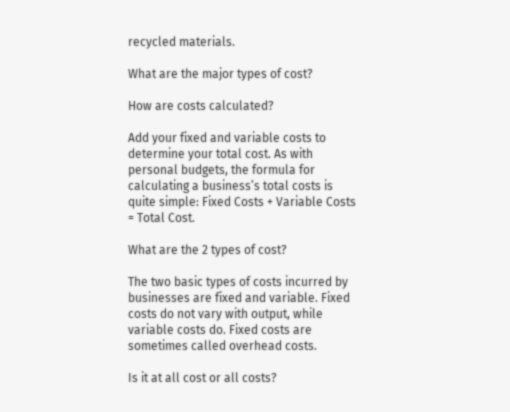recycled materials.

What are the major types of cost?

How are costs calculated?

Add your fixed and variable costs to determine your total cost. As with personal budgets, the formula for calculating a business’s total costs is quite simple: Fixed Costs + Variable Costs = Total Cost.

What are the 2 types of cost?

The two basic types of costs incurred by businesses are fixed and variable. Fixed costs do not vary with output, while variable costs do. Fixed costs are sometimes called overhead costs.

Is it at all cost or all costs?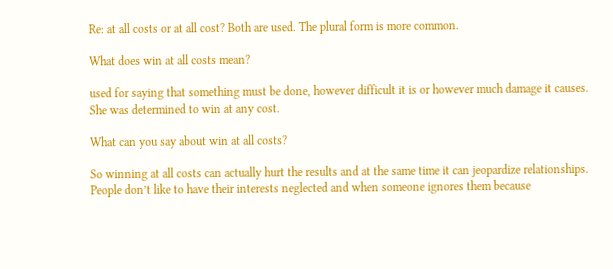Re: at all costs or at all cost? Both are used. The plural form is more common.

What does win at all costs mean?

used for saying that something must be done, however difficult it is or however much damage it causes. She was determined to win at any cost.

What can you say about win at all costs?

So winning at all costs can actually hurt the results and at the same time it can jeopardize relationships. People don’t like to have their interests neglected and when someone ignores them because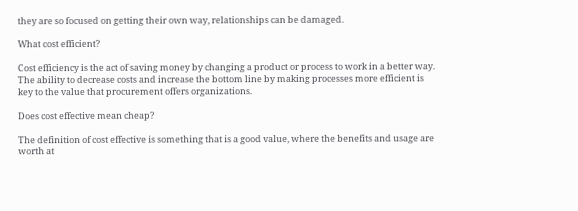they are so focused on getting their own way, relationships can be damaged.

What cost efficient?

Cost efficiency is the act of saving money by changing a product or process to work in a better way. The ability to decrease costs and increase the bottom line by making processes more efficient is key to the value that procurement offers organizations.

Does cost effective mean cheap?

The definition of cost effective is something that is a good value, where the benefits and usage are worth at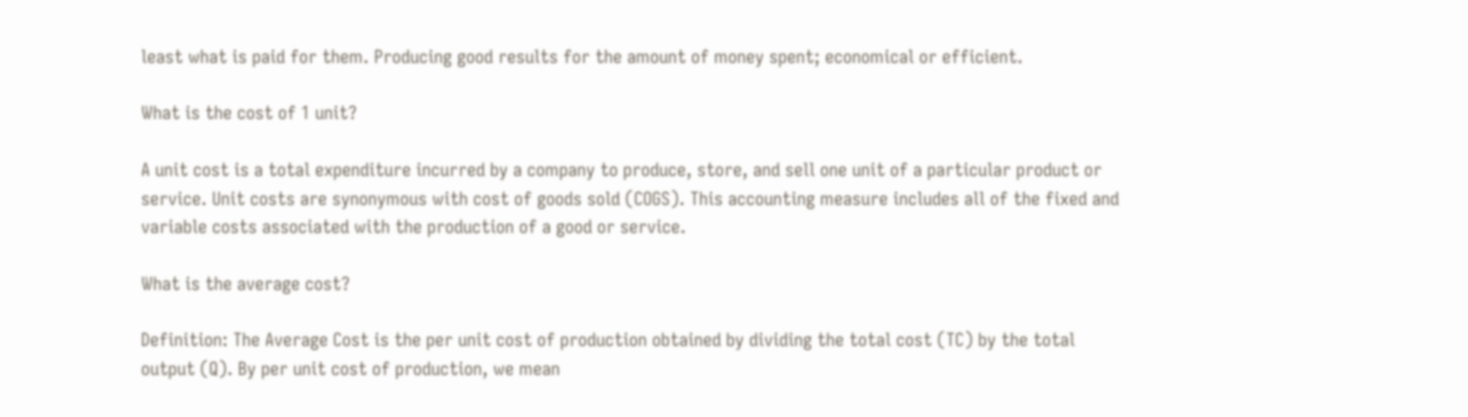least what is paid for them. Producing good results for the amount of money spent; economical or efficient.

What is the cost of 1 unit?

A unit cost is a total expenditure incurred by a company to produce, store, and sell one unit of a particular product or service. Unit costs are synonymous with cost of goods sold (COGS). This accounting measure includes all of the fixed and variable costs associated with the production of a good or service.

What is the average cost?

Definition: The Average Cost is the per unit cost of production obtained by dividing the total cost (TC) by the total output (Q). By per unit cost of production, we mean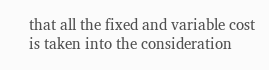that all the fixed and variable cost is taken into the consideration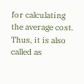for calculating the average cost. Thus, it is also called as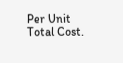Per Unit Total Cost.